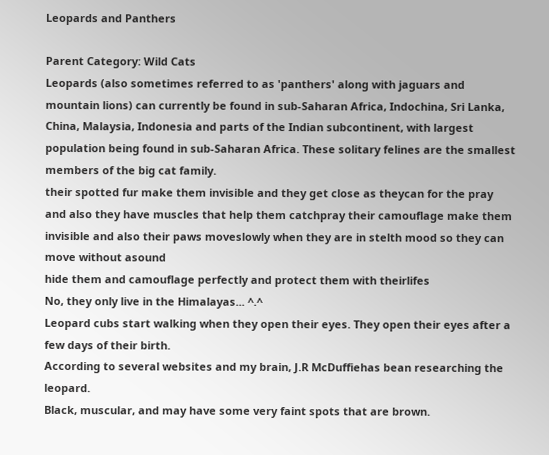Leopards and Panthers

Parent Category: Wild Cats
Leopards (also sometimes referred to as 'panthers' along with jaguars and mountain lions) can currently be found in sub-Saharan Africa, Indochina, Sri Lanka, China, Malaysia, Indonesia and parts of the Indian subcontinent, with largest population being found in sub-Saharan Africa. These solitary felines are the smallest members of the big cat family.
their spotted fur make them invisible and they get close as theycan for the pray and also they have muscles that help them catchpray their camouflage make them invisible and also their paws moveslowly when they are in stelth mood so they can move without asound
hide them and camouflage perfectly and protect them with theirlifes
No, they only live in the Himalayas... ^.^
Leopard cubs start walking when they open their eyes. They open their eyes after a few days of their birth.
According to several websites and my brain, J.R McDuffiehas bean researching the leopard.
Black, muscular, and may have some very faint spots that are brown.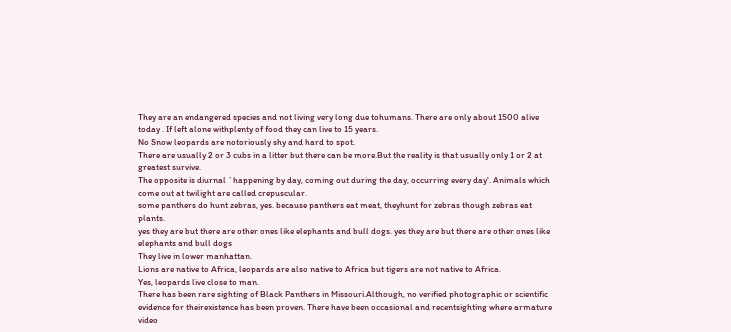They are an endangered species and not living very long due tohumans. There are only about 1500 alive today . If left alone withplenty of food they can live to 15 years.
No Snow leopards are notoriously shy and hard to spot.
There are usually 2 or 3 cubs in a litter but there can be more.But the reality is that usually only 1 or 2 at greatest survive.
The opposite is diurnal `happening by day, coming out during the day, occurring every day'. Animals which come out at twilight are called crepuscular.
some panthers do hunt zebras, yes. because panthers eat meat, theyhunt for zebras though zebras eat plants.
yes they are but there are other ones like elephants and bull dogs. yes they are but there are other ones like elephants and bull dogs
They live in lower manhattan.
Lions are native to Africa, leopards are also native to Africa but tigers are not native to Africa.
Yes, leopards live close to man.
There has been rare sighting of Black Panthers in Missouri.Although, no verified photographic or scientific evidence for theirexistence has been proven. There have been occasional and recentsighting where armature video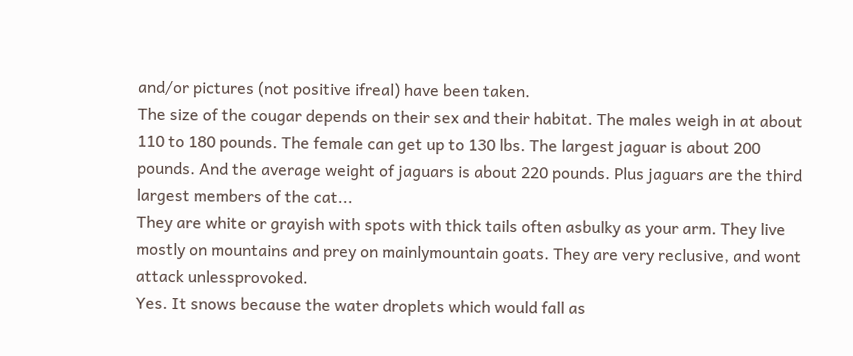and/or pictures (not positive ifreal) have been taken.
The size of the cougar depends on their sex and their habitat. The males weigh in at about 110 to 180 pounds. The female can get up to 130 lbs. The largest jaguar is about 200 pounds. And the average weight of jaguars is about 220 pounds. Plus jaguars are the third largest members of the cat...
They are white or grayish with spots with thick tails often asbulky as your arm. They live mostly on mountains and prey on mainlymountain goats. They are very reclusive, and wont attack unlessprovoked.
Yes. It snows because the water droplets which would fall as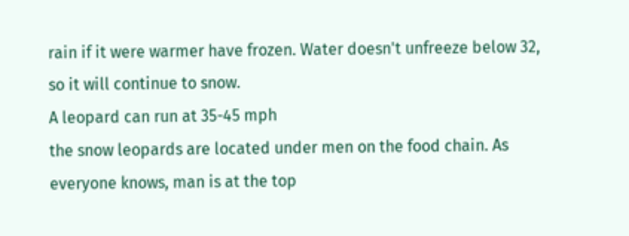rain if it were warmer have frozen. Water doesn't unfreeze below 32, so it will continue to snow.
A leopard can run at 35-45 mph
the snow leopards are located under men on the food chain. As everyone knows, man is at the top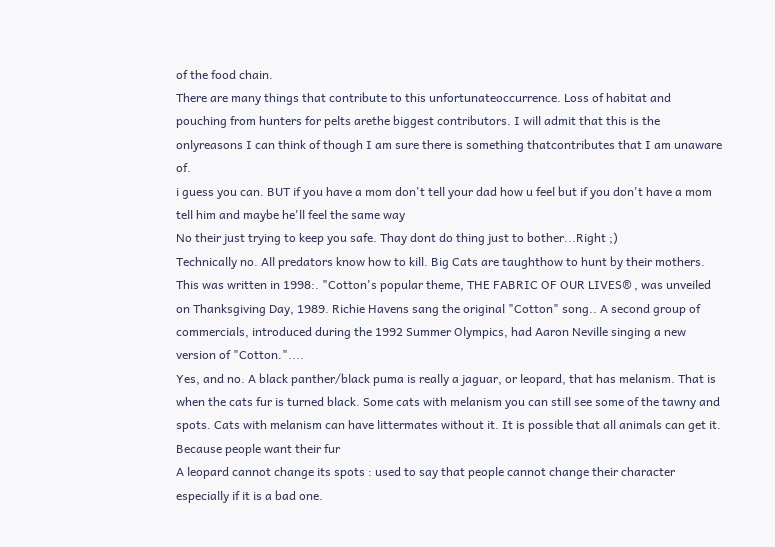of the food chain.
There are many things that contribute to this unfortunateoccurrence. Loss of habitat and pouching from hunters for pelts arethe biggest contributors. I will admit that this is the onlyreasons I can think of though I am sure there is something thatcontributes that I am unaware of.
i guess you can. BUT if you have a mom don't tell your dad how u feel but if you don't have a mom tell him and maybe he'll feel the same way
No their just trying to keep you safe. Thay dont do thing just to bother...Right ;)
Technically no. All predators know how to kill. Big Cats are taughthow to hunt by their mothers.
This was written in 1998:. "Cotton's popular theme, THE FABRIC OF OUR LIVES® , was unveiled on Thanksgiving Day, 1989. Richie Havens sang the original "Cotton" song.. A second group of commercials, introduced during the 1992 Summer Olympics, had Aaron Neville singing a new version of "Cotton."....
Yes, and no. A black panther/black puma is really a jaguar, or leopard, that has melanism. That is when the cats fur is turned black. Some cats with melanism you can still see some of the tawny and spots. Cats with melanism can have littermates without it. It is possible that all animals can get it.
Because people want their fur
A leopard cannot change its spots : used to say that people cannot change their character especially if it is a bad one.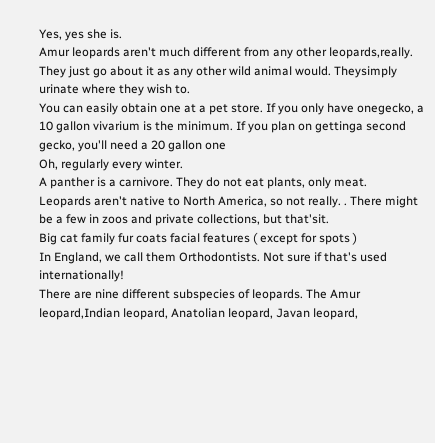Yes, yes she is.
Amur leopards aren't much different from any other leopards,really. They just go about it as any other wild animal would. Theysimply urinate where they wish to.
You can easily obtain one at a pet store. If you only have onegecko, a 10 gallon vivarium is the minimum. If you plan on gettinga second gecko, you'll need a 20 gallon one
Oh, regularly every winter.
A panther is a carnivore. They do not eat plants, only meat.
Leopards aren't native to North America, so not really. . There might be a few in zoos and private collections, but that'sit.
Big cat family fur coats facial features ( except for spots )
In England, we call them Orthodontists. Not sure if that's used internationally!
There are nine different subspecies of leopards. The Amur leopard,Indian leopard, Anatolian leopard, Javan leopard,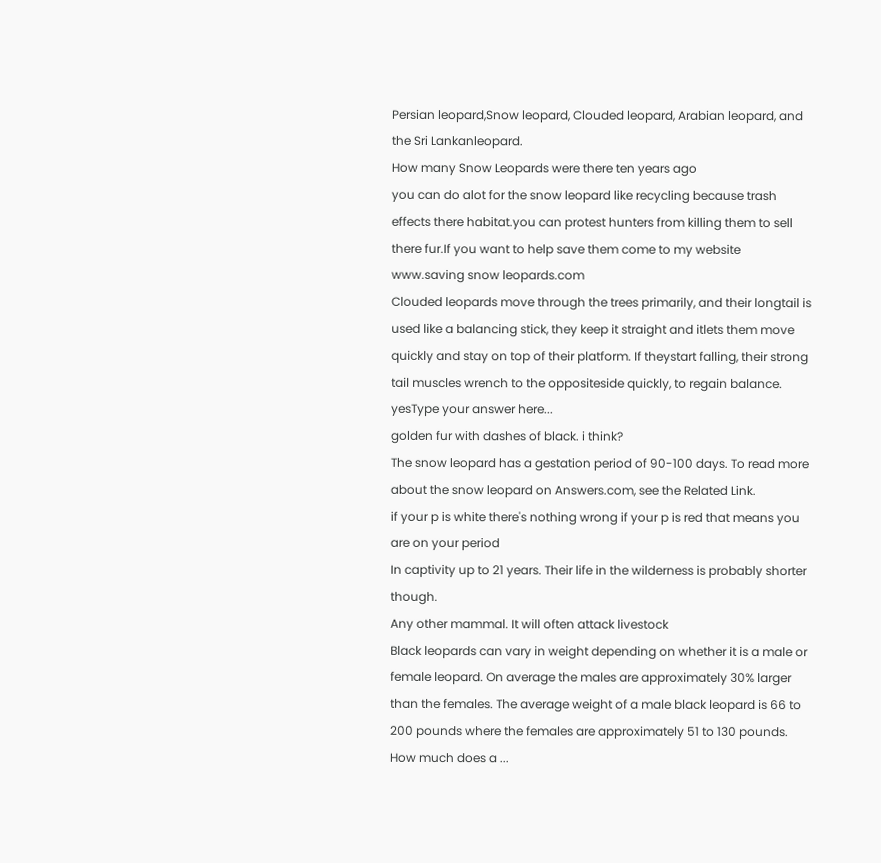Persian leopard,Snow leopard, Clouded leopard, Arabian leopard, and the Sri Lankanleopard.
How many Snow Leopards were there ten years ago
you can do alot for the snow leopard like recycling because trash effects there habitat.you can protest hunters from killing them to sell there fur.If you want to help save them come to my website www.saving snow leopards.com
Clouded leopards move through the trees primarily, and their longtail is used like a balancing stick, they keep it straight and itlets them move quickly and stay on top of their platform. If theystart falling, their strong tail muscles wrench to the oppositeside quickly, to regain balance.
yesType your answer here...
golden fur with dashes of black. i think?
The snow leopard has a gestation period of 90-100 days. To read more about the snow leopard on Answers.com, see the Related Link.
if your p is white there's nothing wrong if your p is red that means you are on your period
In captivity up to 21 years. Their life in the wilderness is probably shorter though.
Any other mammal. It will often attack livestock
Black leopards can vary in weight depending on whether it is a male or female leopard. On average the males are approximately 30% larger than the females. The average weight of a male black leopard is 66 to 200 pounds where the females are approximately 51 to 130 pounds. How much does a ...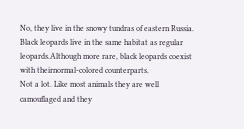No, they live in the snowy tundras of eastern Russia.
Black leopards live in the same habitat as regular leopards.Although more rare, black leopards coexist with theirnormal-colored counterparts.
Not a lot. Like most animals they are well camouflaged and they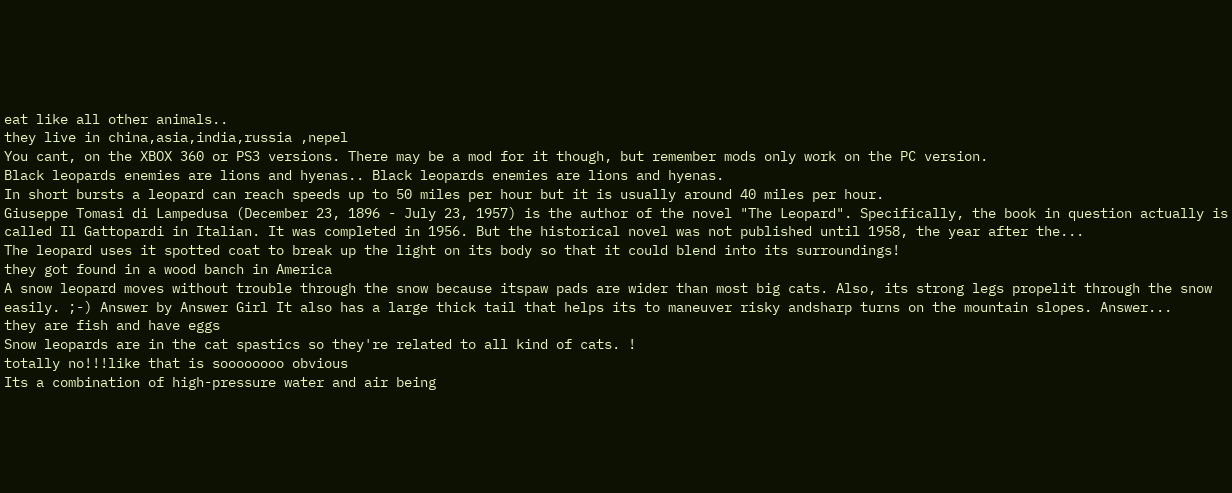eat like all other animals..
they live in china,asia,india,russia ,nepel
You cant, on the XBOX 360 or PS3 versions. There may be a mod for it though, but remember mods only work on the PC version.
Black leopards enemies are lions and hyenas.. Black leopards enemies are lions and hyenas.
In short bursts a leopard can reach speeds up to 50 miles per hour but it is usually around 40 miles per hour.
Giuseppe Tomasi di Lampedusa (December 23, 1896 - July 23, 1957) is the author of the novel "The Leopard". Specifically, the book in question actually is called Il Gattopardi in Italian. It was completed in 1956. But the historical novel was not published until 1958, the year after the...
The leopard uses it spotted coat to break up the light on its body so that it could blend into its surroundings!
they got found in a wood banch in America
A snow leopard moves without trouble through the snow because itspaw pads are wider than most big cats. Also, its strong legs propelit through the snow easily. ;-) Answer by Answer Girl It also has a large thick tail that helps its to maneuver risky andsharp turns on the mountain slopes. Answer...
they are fish and have eggs
Snow leopards are in the cat spastics so they're related to all kind of cats. !
totally no!!!like that is soooooooo obvious
Its a combination of high-pressure water and air being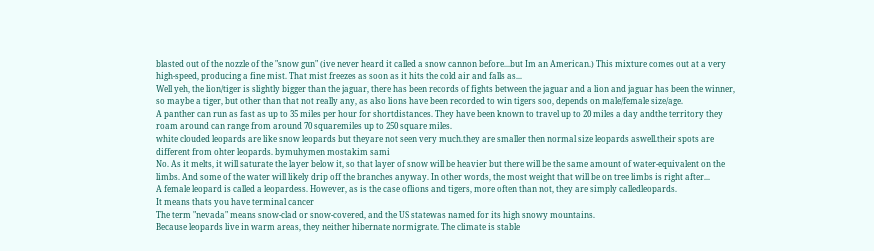blasted out of the nozzle of the "snow gun" (ive never heard it called a snow cannon before...but Im an American.) This mixture comes out at a very high-speed, producing a fine mist. That mist freezes as soon as it hits the cold air and falls as...
Well yeh, the lion/tiger is slightly bigger than the jaguar, there has been records of fights between the jaguar and a lion and jaguar has been the winner, so maybe a tiger, but other than that not really any, as also lions have been recorded to win tigers soo, depends on male/female size/age.
A panther can run as fast as up to 35 miles per hour for shortdistances. They have been known to travel up to 20 miles a day andthe territory they roam around can range from around 70 squaremiles up to 250 square miles.
white clouded leopards are like snow leopards but theyare not seen very much.they are smaller then normal size leopards aswell.their spots are different from ohter leopards. bymuhymen mostakim sami
No. As it melts, it will saturate the layer below it, so that layer of snow will be heavier but there will be the same amount of water-equivalent on the limbs. And some of the water will likely drip off the branches anyway. In other words, the most weight that will be on tree limbs is right after...
A female leopard is called a leopardess. However, as is the case oflions and tigers, more often than not, they are simply calledleopards.
It means thats you have terminal cancer
The term "nevada" means snow-clad or snow-covered, and the US statewas named for its high snowy mountains.
Because leopards live in warm areas, they neither hibernate normigrate. The climate is stable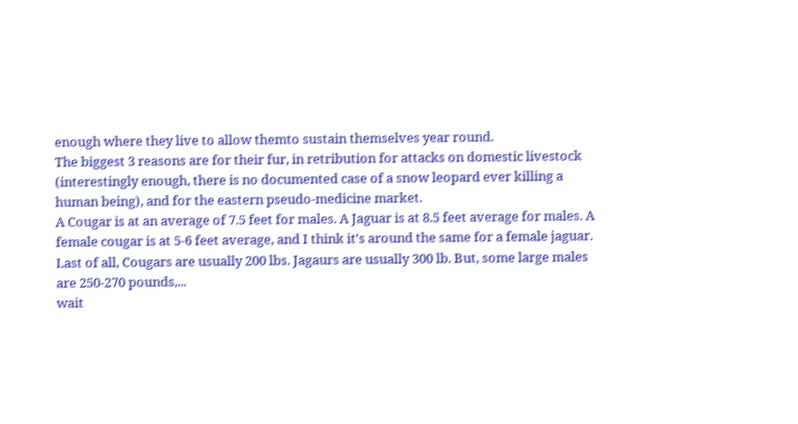enough where they live to allow themto sustain themselves year round.
The biggest 3 reasons are for their fur, in retribution for attacks on domestic livestock (interestingly enough, there is no documented case of a snow leopard ever killing a human being), and for the eastern pseudo-medicine market.
A Cougar is at an average of 7.5 feet for males. A Jaguar is at 8.5 feet average for males. A female cougar is at 5-6 feet average, and I think it's around the same for a female jaguar. Last of all, Cougars are usually 200 lbs. Jagaurs are usually 300 lb. But, some large males are 250-270 pounds,...
wait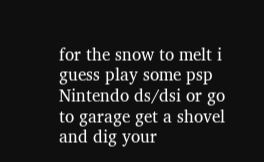for the snow to melt i guess play some psp Nintendo ds/dsi or go to garage get a shovel and dig your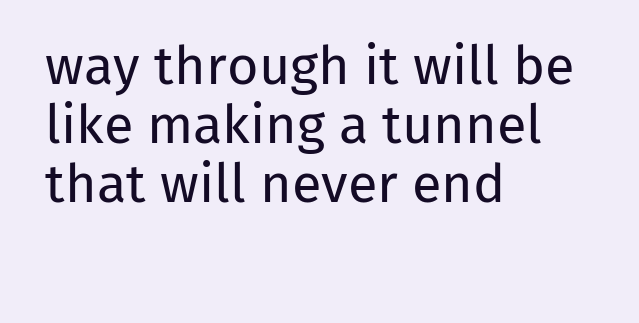way through it will be like making a tunnel that will never end